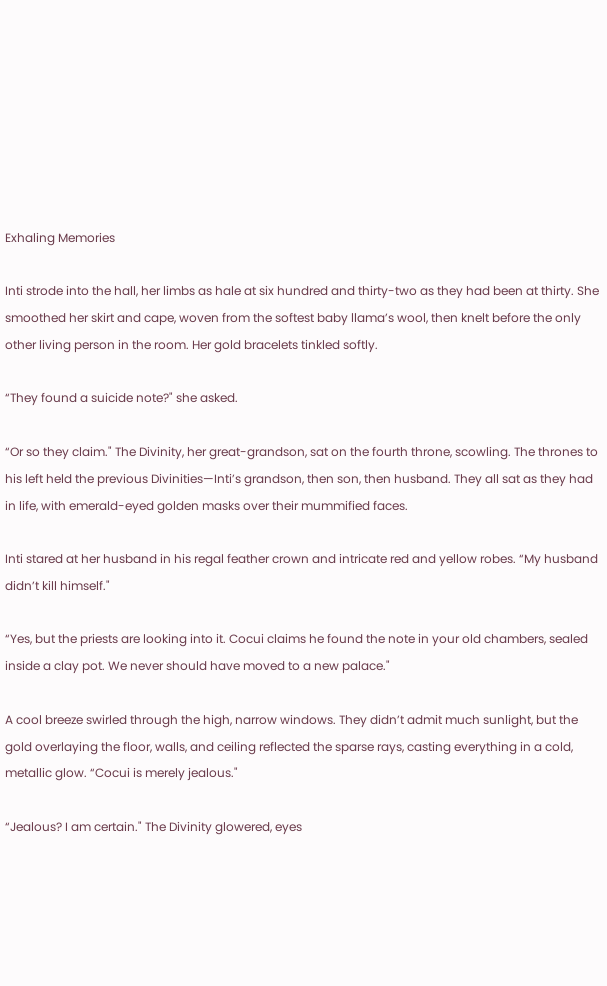Exhaling Memories

Inti strode into the hall, her limbs as hale at six hundred and thirty-two as they had been at thirty. She smoothed her skirt and cape, woven from the softest baby llama’s wool, then knelt before the only other living person in the room. Her gold bracelets tinkled softly.

“They found a suicide note?" she asked.

“Or so they claim." The Divinity, her great-grandson, sat on the fourth throne, scowling. The thrones to his left held the previous Divinities—Inti’s grandson, then son, then husband. They all sat as they had in life, with emerald-eyed golden masks over their mummified faces.

Inti stared at her husband in his regal feather crown and intricate red and yellow robes. “My husband didn’t kill himself."

“Yes, but the priests are looking into it. Cocui claims he found the note in your old chambers, sealed inside a clay pot. We never should have moved to a new palace."

A cool breeze swirled through the high, narrow windows. They didn’t admit much sunlight, but the gold overlaying the floor, walls, and ceiling reflected the sparse rays, casting everything in a cold, metallic glow. “Cocui is merely jealous."

“Jealous? I am certain." The Divinity glowered, eyes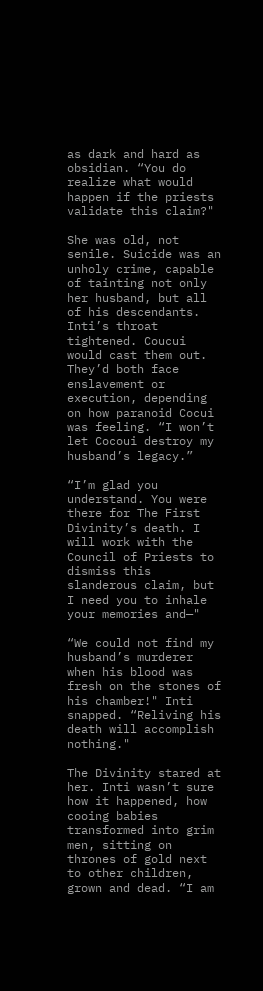as dark and hard as obsidian. “You do realize what would happen if the priests validate this claim?"

She was old, not senile. Suicide was an unholy crime, capable of tainting not only her husband, but all of his descendants. Inti’s throat tightened. Coucui would cast them out. They’d both face enslavement or execution, depending on how paranoid Cocui was feeling. “I won’t let Cocoui destroy my husband’s legacy.”

“I’m glad you understand. You were there for The First Divinity’s death. I will work with the Council of Priests to dismiss this slanderous claim, but I need you to inhale your memories and—"

“We could not find my husband’s murderer when his blood was fresh on the stones of his chamber!" Inti snapped. “Reliving his death will accomplish nothing."

The Divinity stared at her. Inti wasn’t sure how it happened, how cooing babies transformed into grim men, sitting on thrones of gold next to other children, grown and dead. “I am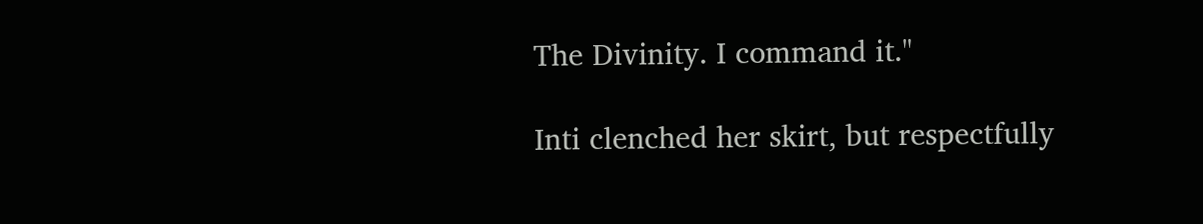The Divinity. I command it."

Inti clenched her skirt, but respectfully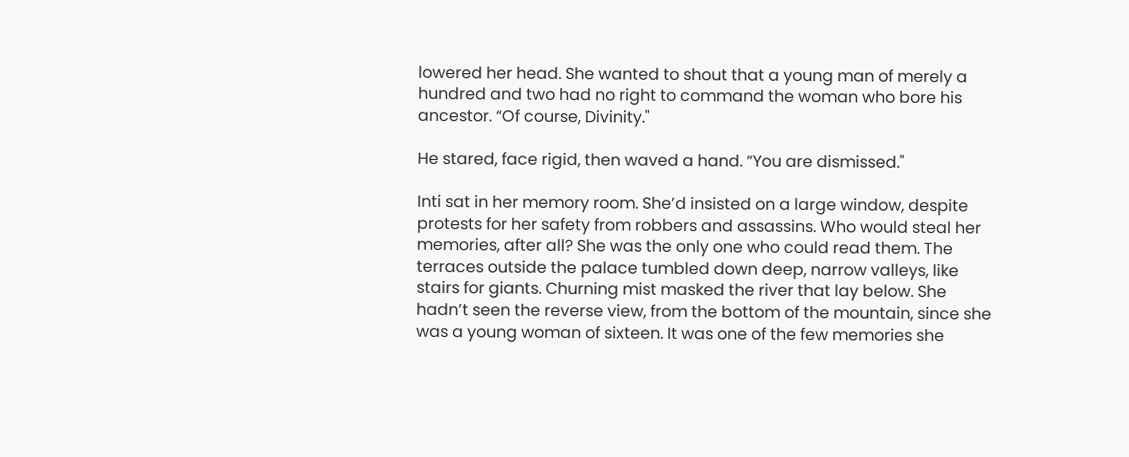lowered her head. She wanted to shout that a young man of merely a hundred and two had no right to command the woman who bore his ancestor. “Of course, Divinity."

He stared, face rigid, then waved a hand. “You are dismissed."

Inti sat in her memory room. She’d insisted on a large window, despite protests for her safety from robbers and assassins. Who would steal her memories, after all? She was the only one who could read them. The terraces outside the palace tumbled down deep, narrow valleys, like stairs for giants. Churning mist masked the river that lay below. She hadn’t seen the reverse view, from the bottom of the mountain, since she was a young woman of sixteen. It was one of the few memories she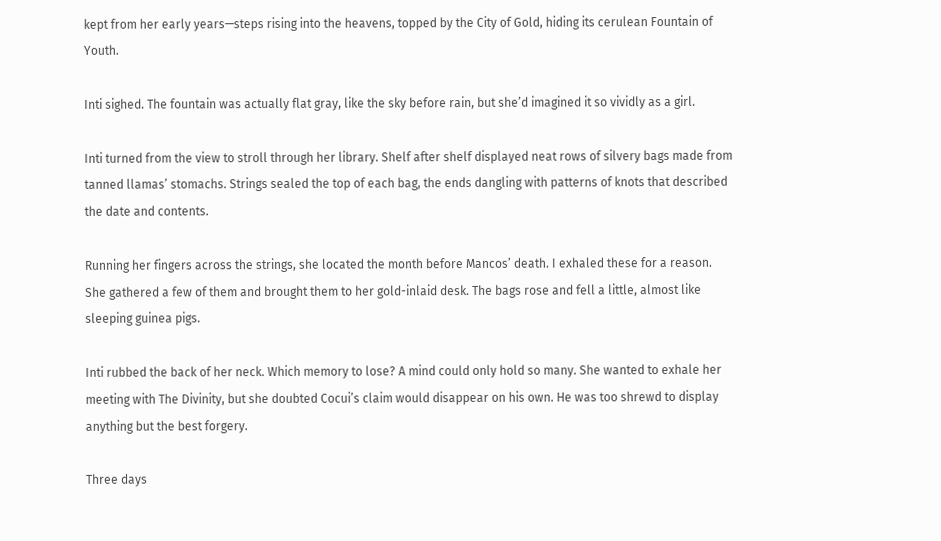kept from her early years—steps rising into the heavens, topped by the City of Gold, hiding its cerulean Fountain of Youth.

Inti sighed. The fountain was actually flat gray, like the sky before rain, but she’d imagined it so vividly as a girl.

Inti turned from the view to stroll through her library. Shelf after shelf displayed neat rows of silvery bags made from tanned llamas’ stomachs. Strings sealed the top of each bag, the ends dangling with patterns of knots that described the date and contents.

Running her fingers across the strings, she located the month before Mancos’ death. I exhaled these for a reason. She gathered a few of them and brought them to her gold-inlaid desk. The bags rose and fell a little, almost like sleeping guinea pigs.

Inti rubbed the back of her neck. Which memory to lose? A mind could only hold so many. She wanted to exhale her meeting with The Divinity, but she doubted Cocui’s claim would disappear on his own. He was too shrewd to display anything but the best forgery.

Three days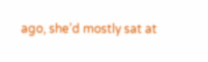ago, she’d mostly sat at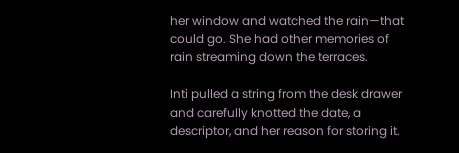her window and watched the rain—that could go. She had other memories of rain streaming down the terraces.

Inti pulled a string from the desk drawer and carefully knotted the date, a descriptor, and her reason for storing it.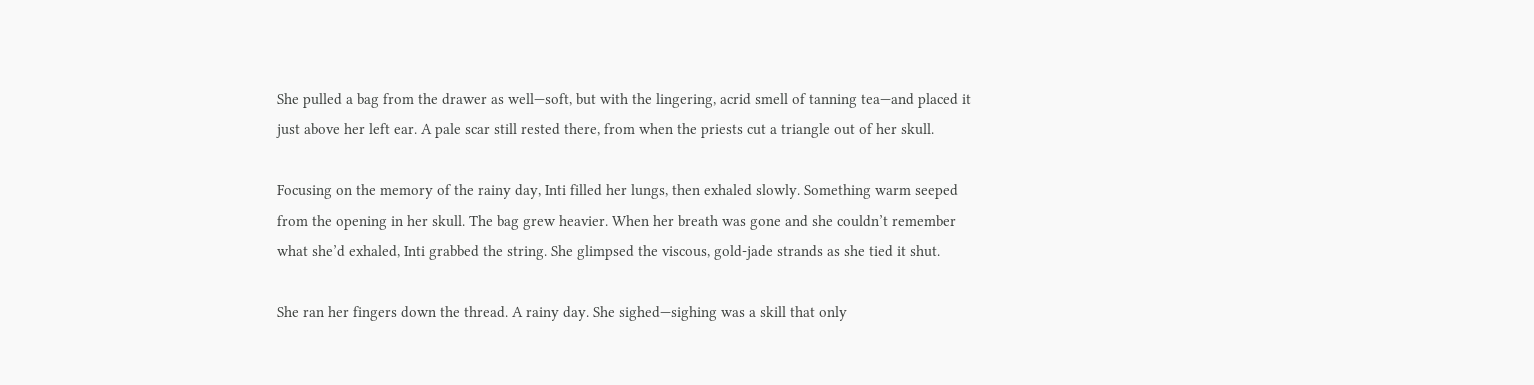She pulled a bag from the drawer as well—soft, but with the lingering, acrid smell of tanning tea—and placed it just above her left ear. A pale scar still rested there, from when the priests cut a triangle out of her skull.

Focusing on the memory of the rainy day, Inti filled her lungs, then exhaled slowly. Something warm seeped from the opening in her skull. The bag grew heavier. When her breath was gone and she couldn’t remember what she’d exhaled, Inti grabbed the string. She glimpsed the viscous, gold-jade strands as she tied it shut.

She ran her fingers down the thread. A rainy day. She sighed—sighing was a skill that only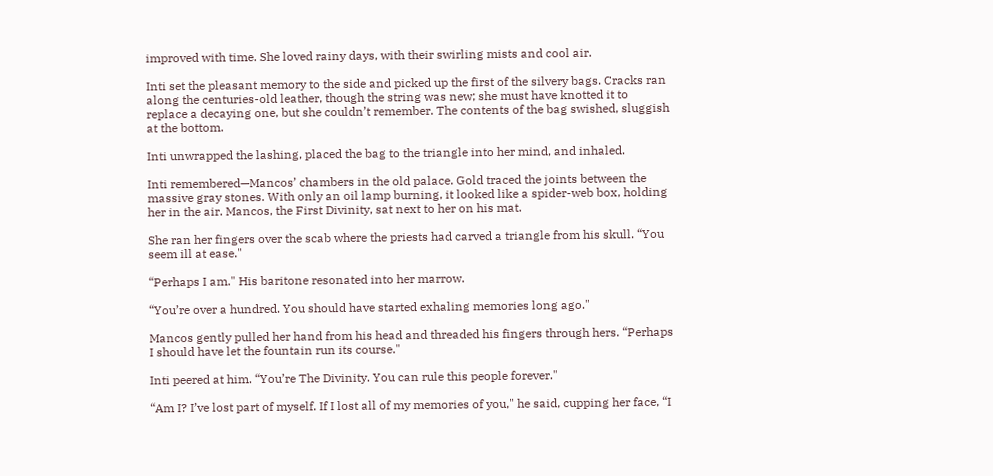improved with time. She loved rainy days, with their swirling mists and cool air.

Inti set the pleasant memory to the side and picked up the first of the silvery bags. Cracks ran along the centuries-old leather, though the string was new; she must have knotted it to replace a decaying one, but she couldn’t remember. The contents of the bag swished, sluggish at the bottom.

Inti unwrapped the lashing, placed the bag to the triangle into her mind, and inhaled.

Inti remembered—Mancos’ chambers in the old palace. Gold traced the joints between the massive gray stones. With only an oil lamp burning, it looked like a spider-web box, holding her in the air. Mancos, the First Divinity, sat next to her on his mat.

She ran her fingers over the scab where the priests had carved a triangle from his skull. “You seem ill at ease."

“Perhaps I am." His baritone resonated into her marrow.

“You’re over a hundred. You should have started exhaling memories long ago."

Mancos gently pulled her hand from his head and threaded his fingers through hers. “Perhaps I should have let the fountain run its course."

Inti peered at him. “You’re The Divinity. You can rule this people forever."

“Am I? I’ve lost part of myself. If I lost all of my memories of you," he said, cupping her face, “I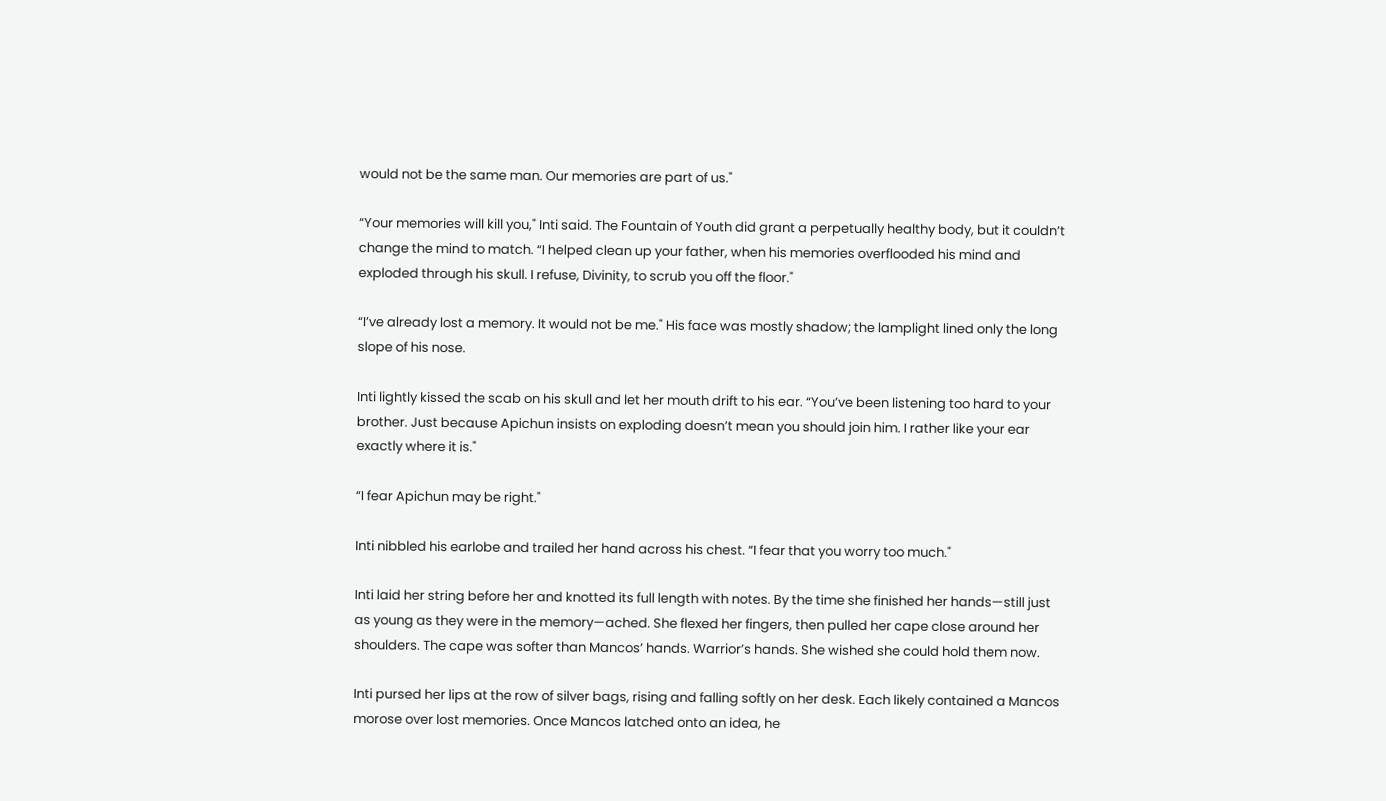would not be the same man. Our memories are part of us."

“Your memories will kill you," Inti said. The Fountain of Youth did grant a perpetually healthy body, but it couldn’t change the mind to match. “I helped clean up your father, when his memories overflooded his mind and exploded through his skull. I refuse, Divinity, to scrub you off the floor."

“I’ve already lost a memory. It would not be me." His face was mostly shadow; the lamplight lined only the long slope of his nose.

Inti lightly kissed the scab on his skull and let her mouth drift to his ear. “You’ve been listening too hard to your brother. Just because Apichun insists on exploding doesn’t mean you should join him. I rather like your ear exactly where it is."

“I fear Apichun may be right."

Inti nibbled his earlobe and trailed her hand across his chest. “I fear that you worry too much."

Inti laid her string before her and knotted its full length with notes. By the time she finished her hands—still just as young as they were in the memory—ached. She flexed her fingers, then pulled her cape close around her shoulders. The cape was softer than Mancos’ hands. Warrior’s hands. She wished she could hold them now.

Inti pursed her lips at the row of silver bags, rising and falling softly on her desk. Each likely contained a Mancos morose over lost memories. Once Mancos latched onto an idea, he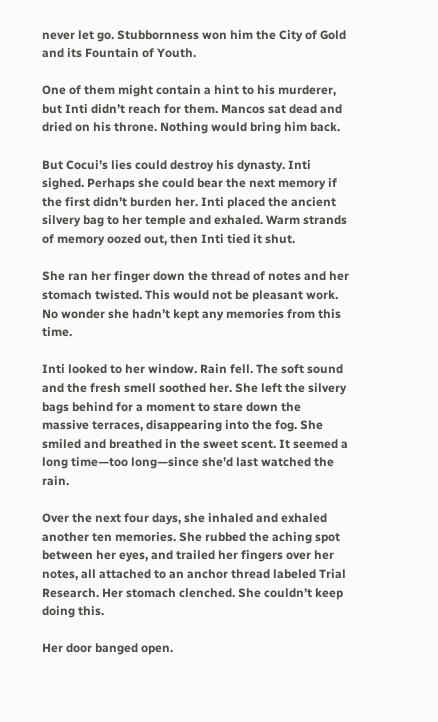never let go. Stubbornness won him the City of Gold and its Fountain of Youth.

One of them might contain a hint to his murderer, but Inti didn’t reach for them. Mancos sat dead and dried on his throne. Nothing would bring him back.

But Cocui’s lies could destroy his dynasty. Inti sighed. Perhaps she could bear the next memory if the first didn’t burden her. Inti placed the ancient silvery bag to her temple and exhaled. Warm strands of memory oozed out, then Inti tied it shut.

She ran her finger down the thread of notes and her stomach twisted. This would not be pleasant work. No wonder she hadn’t kept any memories from this time.

Inti looked to her window. Rain fell. The soft sound and the fresh smell soothed her. She left the silvery bags behind for a moment to stare down the massive terraces, disappearing into the fog. She smiled and breathed in the sweet scent. It seemed a long time—too long—since she’d last watched the rain.

Over the next four days, she inhaled and exhaled another ten memories. She rubbed the aching spot between her eyes, and trailed her fingers over her notes, all attached to an anchor thread labeled Trial Research. Her stomach clenched. She couldn’t keep doing this.

Her door banged open.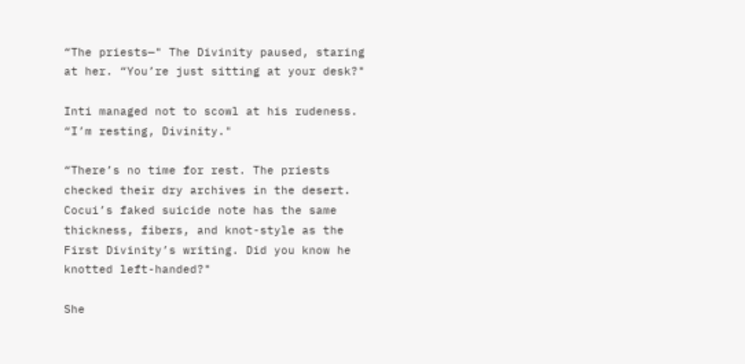“The priests—" The Divinity paused, staring at her. “You’re just sitting at your desk?"

Inti managed not to scowl at his rudeness. “I’m resting, Divinity."

“There’s no time for rest. The priests checked their dry archives in the desert. Cocui’s faked suicide note has the same thickness, fibers, and knot-style as the First Divinity’s writing. Did you know he knotted left-handed?"

She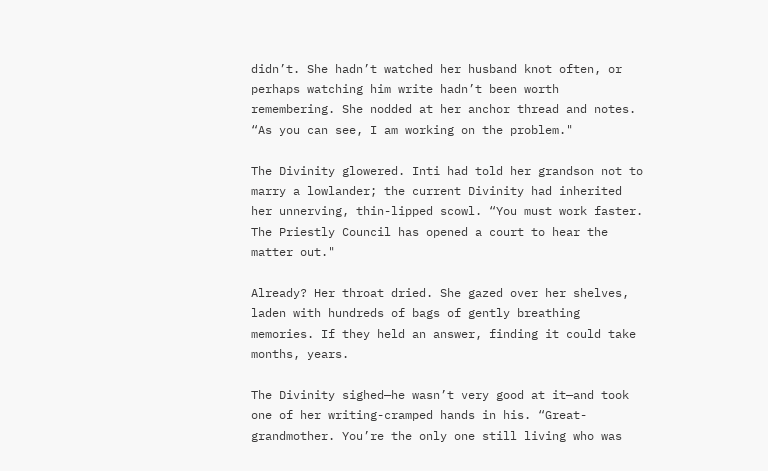didn’t. She hadn’t watched her husband knot often, or perhaps watching him write hadn’t been worth remembering. She nodded at her anchor thread and notes. “As you can see, I am working on the problem."

The Divinity glowered. Inti had told her grandson not to marry a lowlander; the current Divinity had inherited her unnerving, thin-lipped scowl. “You must work faster. The Priestly Council has opened a court to hear the matter out."

Already? Her throat dried. She gazed over her shelves, laden with hundreds of bags of gently breathing memories. If they held an answer, finding it could take months, years.

The Divinity sighed—he wasn’t very good at it—and took one of her writing-cramped hands in his. “Great-grandmother. You’re the only one still living who was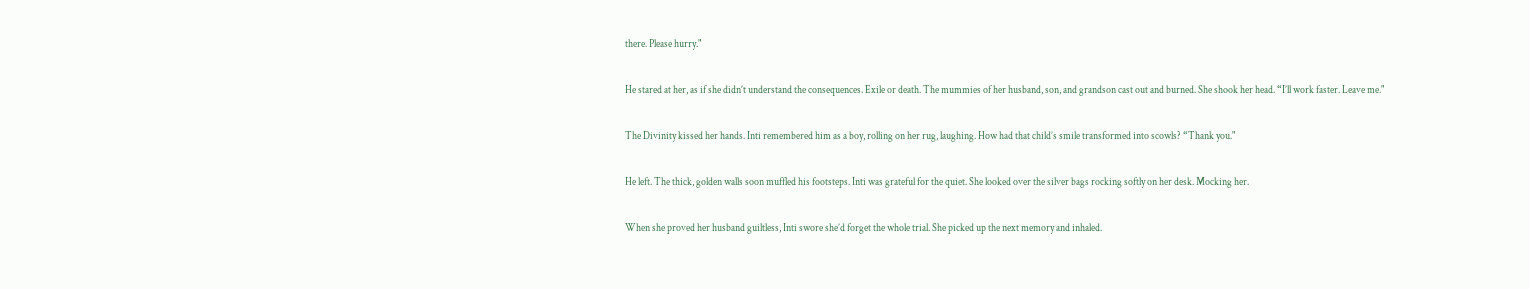there. Please hurry."

He stared at her, as if she didn’t understand the consequences. Exile or death. The mummies of her husband, son, and grandson cast out and burned. She shook her head. “I’ll work faster. Leave me."

The Divinity kissed her hands. Inti remembered him as a boy, rolling on her rug, laughing. How had that child’s smile transformed into scowls? “Thank you."

He left. The thick, golden walls soon muffled his footsteps. Inti was grateful for the quiet. She looked over the silver bags rocking softly on her desk. Mocking her.

When she proved her husband guiltless, Inti swore she’d forget the whole trial. She picked up the next memory and inhaled.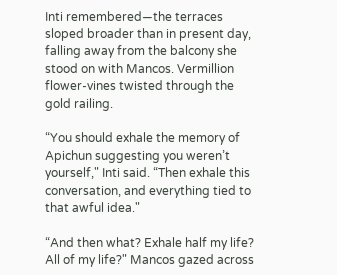Inti remembered—the terraces sloped broader than in present day, falling away from the balcony she stood on with Mancos. Vermillion flower-vines twisted through the gold railing.

“You should exhale the memory of Apichun suggesting you weren’t yourself," Inti said. “Then exhale this conversation, and everything tied to that awful idea."

“And then what? Exhale half my life? All of my life?" Mancos gazed across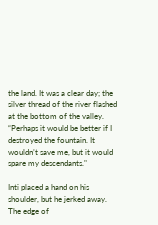the land. It was a clear day; the silver thread of the river flashed at the bottom of the valley. “Perhaps it would be better if I destroyed the fountain. It wouldn’t save me, but it would spare my descendants."

Inti placed a hand on his shoulder, but he jerked away. The edge of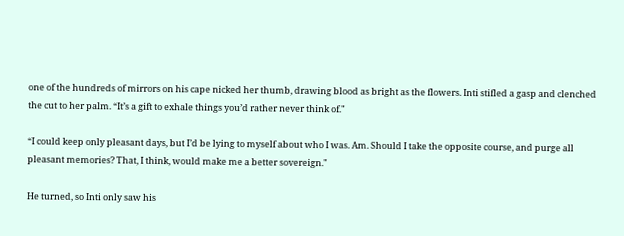one of the hundreds of mirrors on his cape nicked her thumb, drawing blood as bright as the flowers. Inti stifled a gasp and clenched the cut to her palm. “It’s a gift to exhale things you’d rather never think of."

“I could keep only pleasant days, but I’d be lying to myself about who I was. Am. Should I take the opposite course, and purge all pleasant memories? That, I think, would make me a better sovereign."

He turned, so Inti only saw his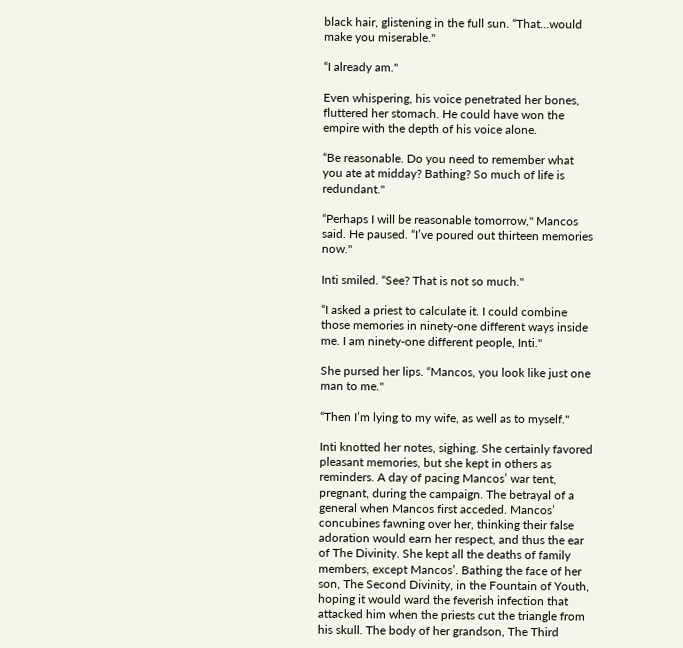black hair, glistening in the full sun. “That...would make you miserable."

“I already am."

Even whispering, his voice penetrated her bones, fluttered her stomach. He could have won the empire with the depth of his voice alone.

“Be reasonable. Do you need to remember what you ate at midday? Bathing? So much of life is redundant."

“Perhaps I will be reasonable tomorrow," Mancos said. He paused. “I’ve poured out thirteen memories now."

Inti smiled. “See? That is not so much."

“I asked a priest to calculate it. I could combine those memories in ninety-one different ways inside me. I am ninety-one different people, Inti."

She pursed her lips. “Mancos, you look like just one man to me."

“Then I’m lying to my wife, as well as to myself."

Inti knotted her notes, sighing. She certainly favored pleasant memories, but she kept in others as reminders. A day of pacing Mancos’ war tent, pregnant, during the campaign. The betrayal of a general when Mancos first acceded. Mancos’ concubines fawning over her, thinking their false adoration would earn her respect, and thus the ear of The Divinity. She kept all the deaths of family members, except Mancos’. Bathing the face of her son, The Second Divinity, in the Fountain of Youth, hoping it would ward the feverish infection that attacked him when the priests cut the triangle from his skull. The body of her grandson, The Third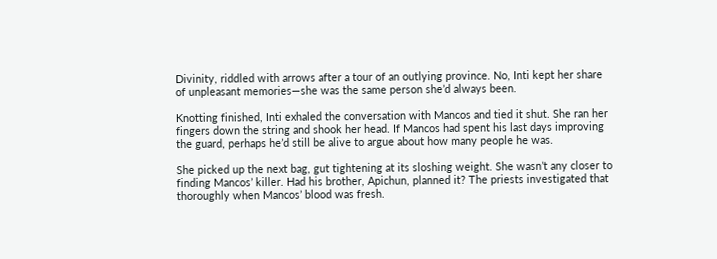Divinity, riddled with arrows after a tour of an outlying province. No, Inti kept her share of unpleasant memories—she was the same person she’d always been.

Knotting finished, Inti exhaled the conversation with Mancos and tied it shut. She ran her fingers down the string and shook her head. If Mancos had spent his last days improving the guard, perhaps he’d still be alive to argue about how many people he was.

She picked up the next bag, gut tightening at its sloshing weight. She wasn’t any closer to finding Mancos’ killer. Had his brother, Apichun, planned it? The priests investigated that thoroughly when Mancos’ blood was fresh.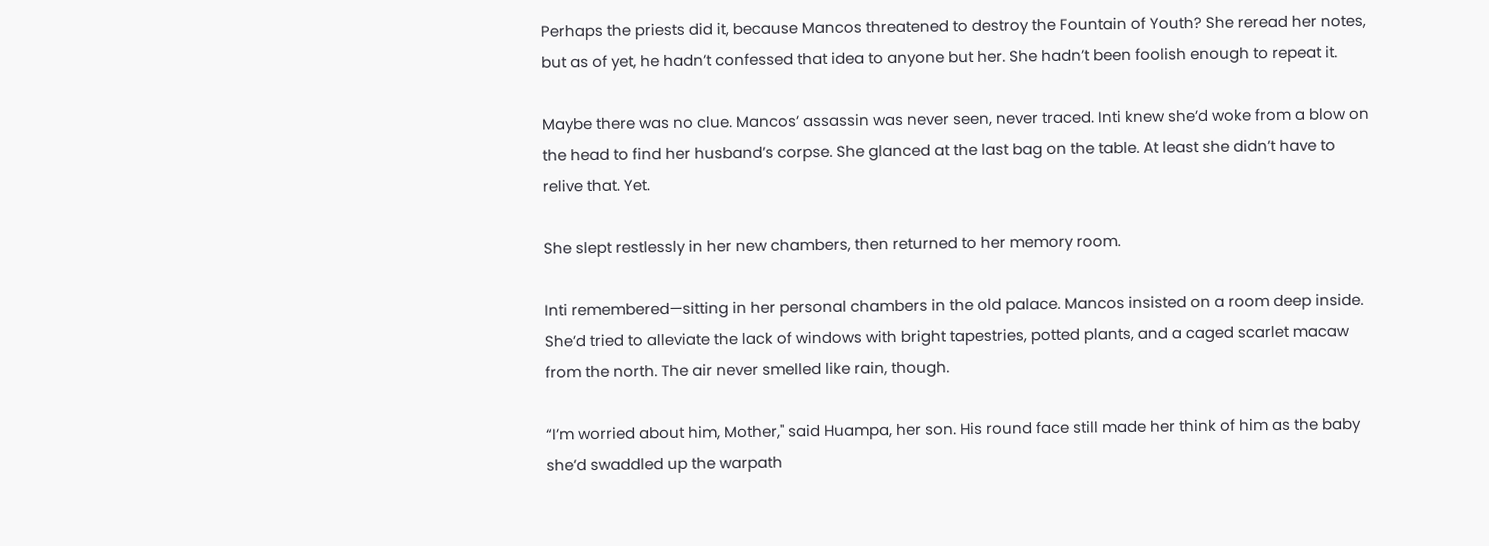Perhaps the priests did it, because Mancos threatened to destroy the Fountain of Youth? She reread her notes, but as of yet, he hadn’t confessed that idea to anyone but her. She hadn’t been foolish enough to repeat it.

Maybe there was no clue. Mancos’ assassin was never seen, never traced. Inti knew she’d woke from a blow on the head to find her husband’s corpse. She glanced at the last bag on the table. At least she didn’t have to relive that. Yet.

She slept restlessly in her new chambers, then returned to her memory room.

Inti remembered—sitting in her personal chambers in the old palace. Mancos insisted on a room deep inside. She’d tried to alleviate the lack of windows with bright tapestries, potted plants, and a caged scarlet macaw from the north. The air never smelled like rain, though.

“I’m worried about him, Mother," said Huampa, her son. His round face still made her think of him as the baby she’d swaddled up the warpath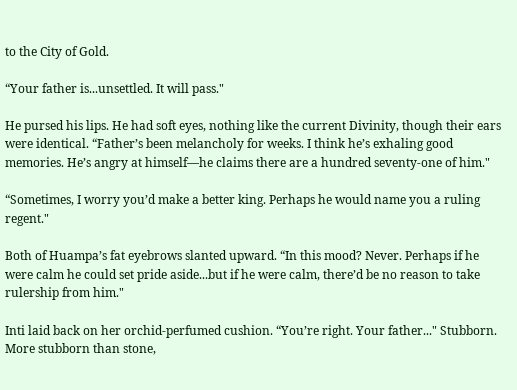to the City of Gold.

“Your father is...unsettled. It will pass."

He pursed his lips. He had soft eyes, nothing like the current Divinity, though their ears were identical. “Father’s been melancholy for weeks. I think he’s exhaling good memories. He’s angry at himself—he claims there are a hundred seventy-one of him."

“Sometimes, I worry you’d make a better king. Perhaps he would name you a ruling regent."

Both of Huampa’s fat eyebrows slanted upward. “In this mood? Never. Perhaps if he were calm he could set pride aside...but if he were calm, there’d be no reason to take rulership from him."

Inti laid back on her orchid-perfumed cushion. “You’re right. Your father..." Stubborn. More stubborn than stone,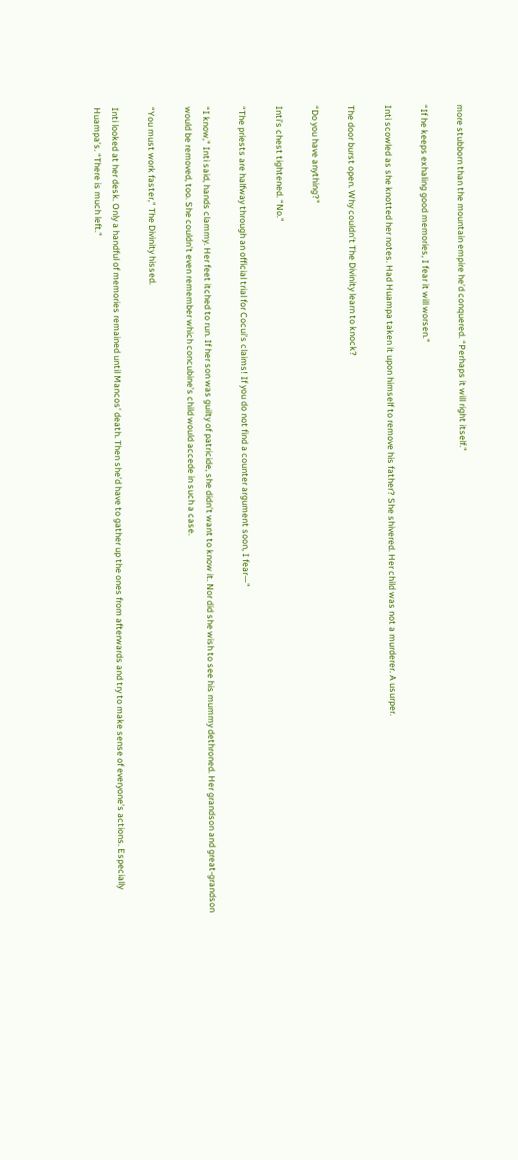more stubborn than the mountain empire he’d conquered. “Perhaps it will right itself."

“If he keeps exhaling good memories, I fear it will worsen."

Inti scowled as she knotted her notes. Had Huampa taken it upon himself to remove his father? She shivered. Her child was not a murderer. A usurper.

The door burst open. Why couldn’t The Divinity learn to knock?

“Do you have anything?"

Inti’s chest tightened. “No."

“The priests are halfway through an official trial for Cocui’s claims! If you do not find a counter argument soon, I fear—"

“I know," Inti said, hands clammy. Her feet itched to run. If her son was guilty of patricide, she didn’t want to know it. Nor did she wish to see his mummy dethroned. Her grandson and great-grandson would be removed, too. She couldn’t even remember which concubine’s child would accede in such a case.

“You must work faster," The Divinity hissed.

Inti looked at her desk. Only a handful of memories remained until Mancos’ death. Then she’d have to gather up the ones from afterwards and try to make sense of everyone’s actions. Especially Huampa’s. “There is much left."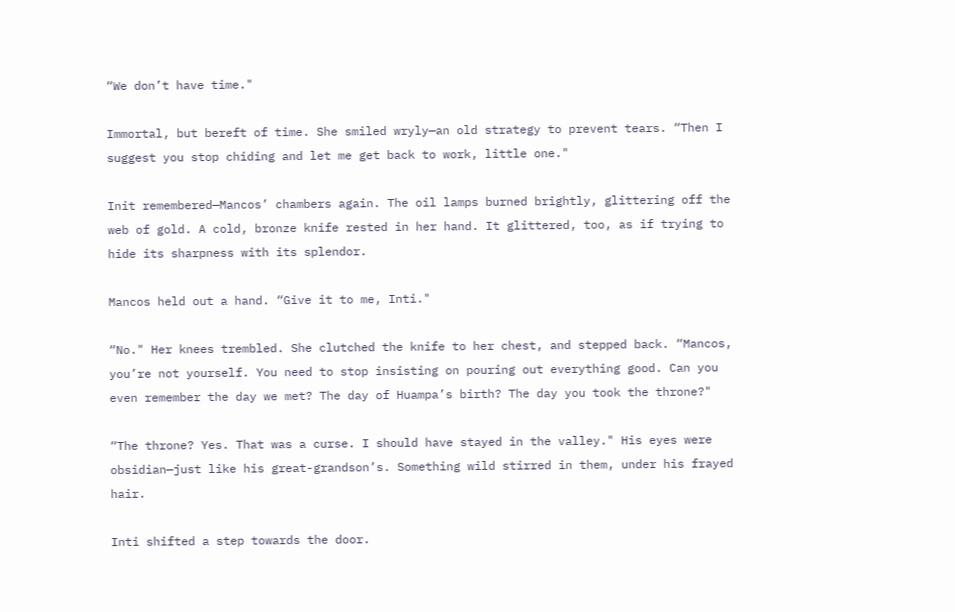“We don’t have time."

Immortal, but bereft of time. She smiled wryly—an old strategy to prevent tears. “Then I suggest you stop chiding and let me get back to work, little one."

Init remembered—Mancos’ chambers again. The oil lamps burned brightly, glittering off the web of gold. A cold, bronze knife rested in her hand. It glittered, too, as if trying to hide its sharpness with its splendor.

Mancos held out a hand. “Give it to me, Inti."

“No." Her knees trembled. She clutched the knife to her chest, and stepped back. “Mancos, you’re not yourself. You need to stop insisting on pouring out everything good. Can you even remember the day we met? The day of Huampa’s birth? The day you took the throne?"

“The throne? Yes. That was a curse. I should have stayed in the valley." His eyes were obsidian—just like his great-grandson’s. Something wild stirred in them, under his frayed hair.

Inti shifted a step towards the door.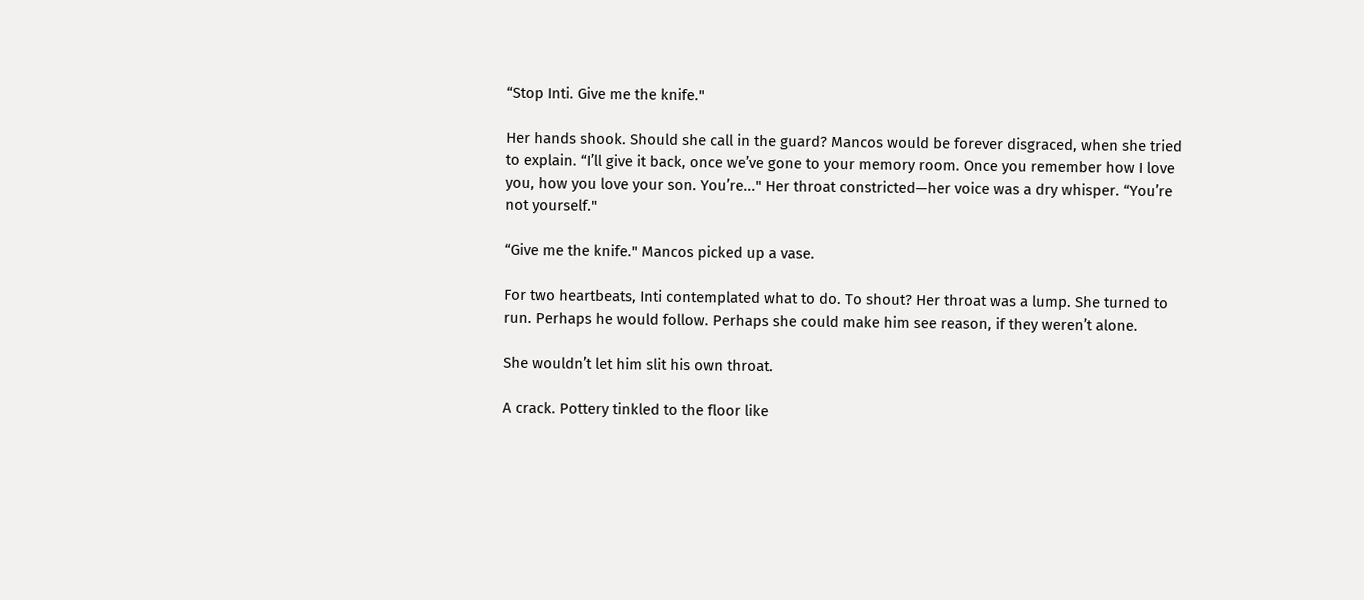“Stop Inti. Give me the knife."

Her hands shook. Should she call in the guard? Mancos would be forever disgraced, when she tried to explain. “I’ll give it back, once we’ve gone to your memory room. Once you remember how I love you, how you love your son. You’re..." Her throat constricted—her voice was a dry whisper. “You’re not yourself."

“Give me the knife." Mancos picked up a vase.

For two heartbeats, Inti contemplated what to do. To shout? Her throat was a lump. She turned to run. Perhaps he would follow. Perhaps she could make him see reason, if they weren’t alone.

She wouldn’t let him slit his own throat.

A crack. Pottery tinkled to the floor like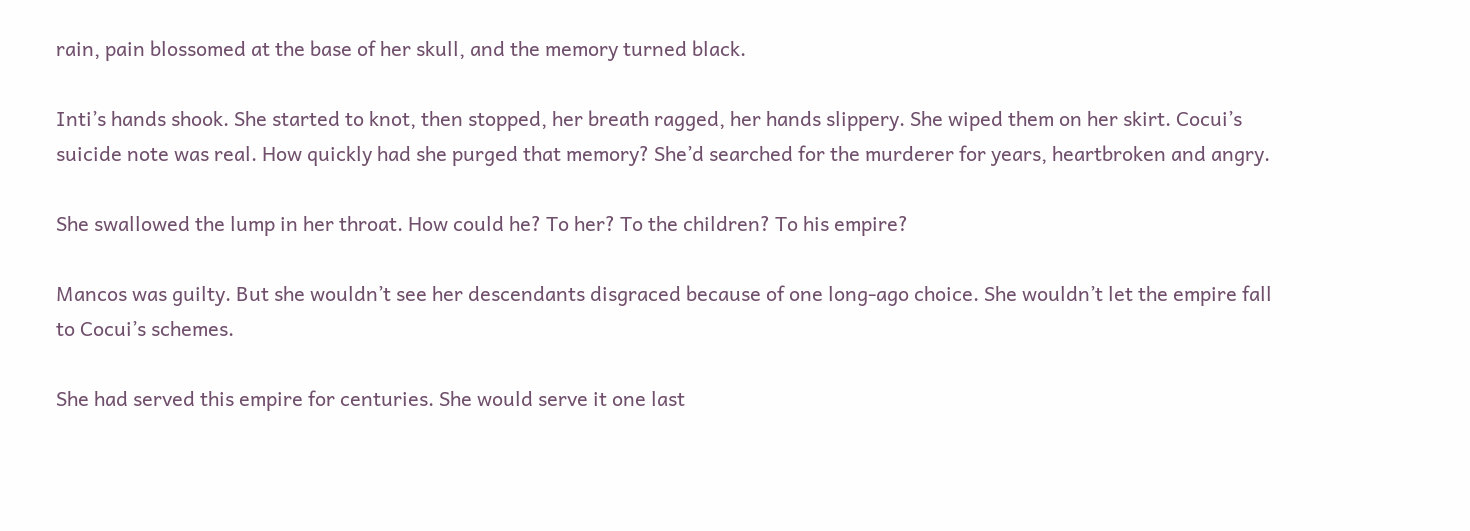rain, pain blossomed at the base of her skull, and the memory turned black.

Inti’s hands shook. She started to knot, then stopped, her breath ragged, her hands slippery. She wiped them on her skirt. Cocui’s suicide note was real. How quickly had she purged that memory? She’d searched for the murderer for years, heartbroken and angry.

She swallowed the lump in her throat. How could he? To her? To the children? To his empire?

Mancos was guilty. But she wouldn’t see her descendants disgraced because of one long-ago choice. She wouldn’t let the empire fall to Cocui’s schemes.

She had served this empire for centuries. She would serve it one last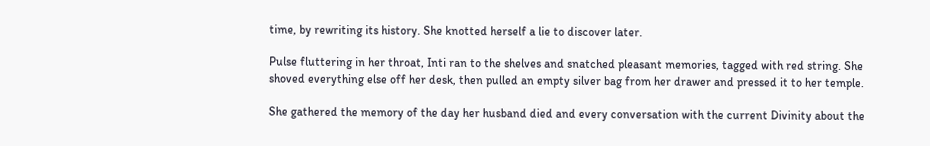time, by rewriting its history. She knotted herself a lie to discover later.

Pulse fluttering in her throat, Inti ran to the shelves and snatched pleasant memories, tagged with red string. She shoved everything else off her desk, then pulled an empty silver bag from her drawer and pressed it to her temple.

She gathered the memory of the day her husband died and every conversation with the current Divinity about the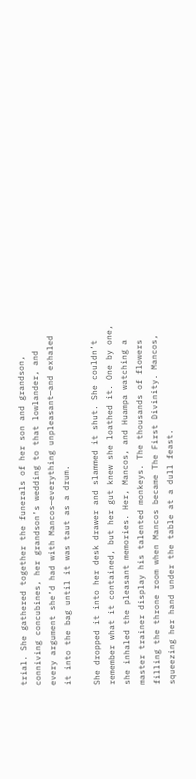trial. She gathered together the funerals of her son and grandson, conniving concubines, her grandson’s wedding to that lowlander, and every argument she’d had with Mancos—everything unpleasant—and exhaled it into the bag until it was taut as a drum.

She dropped it into her desk drawer and slammed it shut. She couldn’t remember what it contained, but her gut knew she loathed it. One by one, she inhaled the pleasant memories. Her, Mancos, and Huampa watching a master trainer display his talented monkeys. The thousands of flowers filling the throne room when Mancos became The First Divinity. Mancos, squeezing her hand under the table at a dull feast.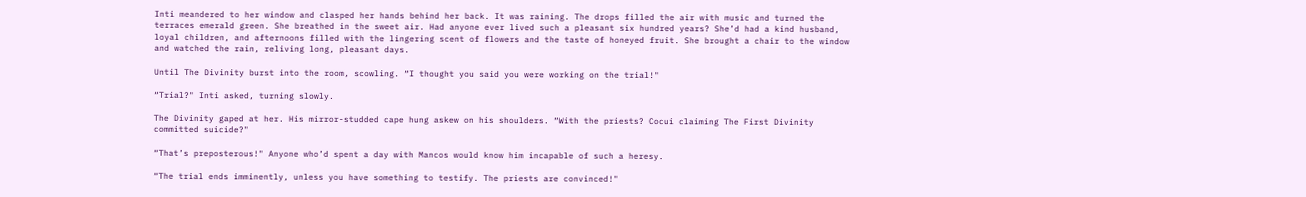Inti meandered to her window and clasped her hands behind her back. It was raining. The drops filled the air with music and turned the terraces emerald green. She breathed in the sweet air. Had anyone ever lived such a pleasant six hundred years? She’d had a kind husband, loyal children, and afternoons filled with the lingering scent of flowers and the taste of honeyed fruit. She brought a chair to the window and watched the rain, reliving long, pleasant days.

Until The Divinity burst into the room, scowling. “I thought you said you were working on the trial!"

“Trial?" Inti asked, turning slowly.

The Divinity gaped at her. His mirror-studded cape hung askew on his shoulders. “With the priests? Cocui claiming The First Divinity committed suicide?"

“That’s preposterous!" Anyone who’d spent a day with Mancos would know him incapable of such a heresy.

“The trial ends imminently, unless you have something to testify. The priests are convinced!"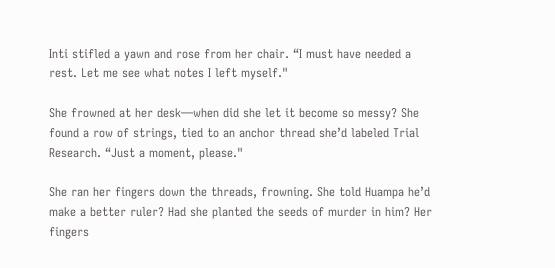Inti stifled a yawn and rose from her chair. “I must have needed a rest. Let me see what notes I left myself."

She frowned at her desk—when did she let it become so messy? She found a row of strings, tied to an anchor thread she’d labeled Trial Research. “Just a moment, please."

She ran her fingers down the threads, frowning. She told Huampa he’d make a better ruler? Had she planted the seeds of murder in him? Her fingers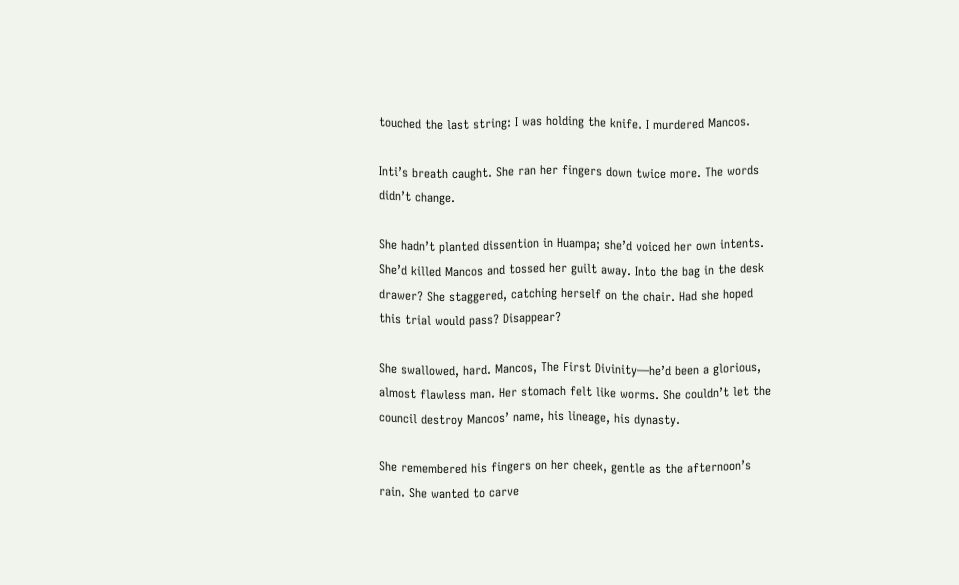touched the last string: I was holding the knife. I murdered Mancos.

Inti’s breath caught. She ran her fingers down twice more. The words didn’t change.

She hadn’t planted dissention in Huampa; she’d voiced her own intents. She’d killed Mancos and tossed her guilt away. Into the bag in the desk drawer? She staggered, catching herself on the chair. Had she hoped this trial would pass? Disappear?

She swallowed, hard. Mancos, The First Divinity—he’d been a glorious, almost flawless man. Her stomach felt like worms. She couldn’t let the council destroy Mancos’ name, his lineage, his dynasty.

She remembered his fingers on her cheek, gentle as the afternoon’s rain. She wanted to carve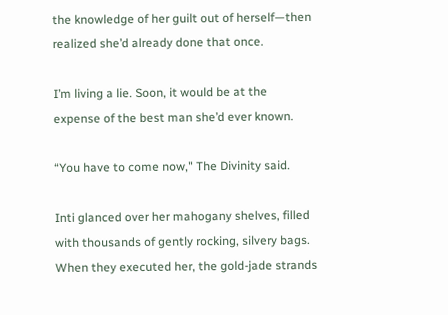the knowledge of her guilt out of herself—then realized she’d already done that once.

I’m living a lie. Soon, it would be at the expense of the best man she’d ever known.

“You have to come now," The Divinity said.

Inti glanced over her mahogany shelves, filled with thousands of gently rocking, silvery bags. When they executed her, the gold-jade strands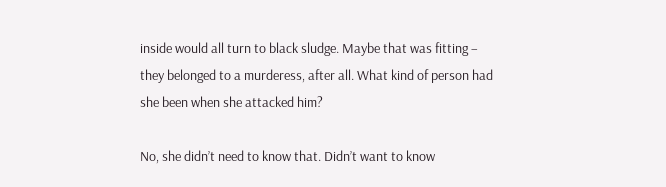inside would all turn to black sludge. Maybe that was fitting – they belonged to a murderess, after all. What kind of person had she been when she attacked him?

No, she didn’t need to know that. Didn’t want to know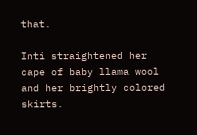that.

Inti straightened her cape of baby llama wool and her brightly colored skirts.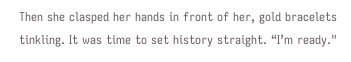Then she clasped her hands in front of her, gold bracelets tinkling. It was time to set history straight. “I’m ready."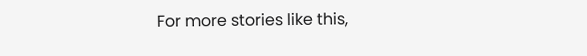For more stories like this,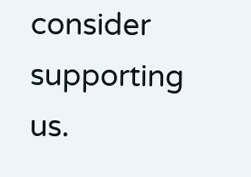consider supporting us.